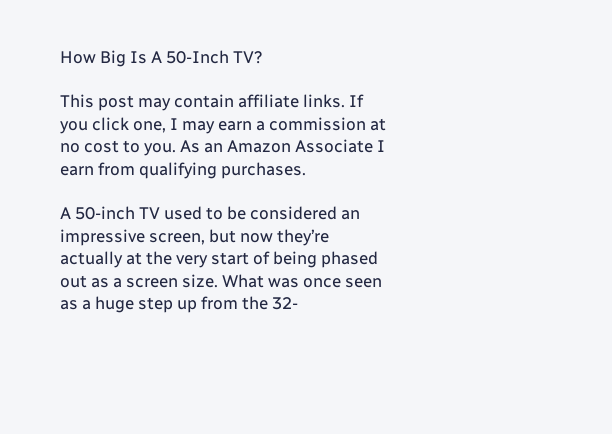How Big Is A 50-Inch TV?

This post may contain affiliate links. If you click one, I may earn a commission at no cost to you. As an Amazon Associate I earn from qualifying purchases.

A 50-inch TV used to be considered an impressive screen, but now they’re actually at the very start of being phased out as a screen size. What was once seen as a huge step up from the 32-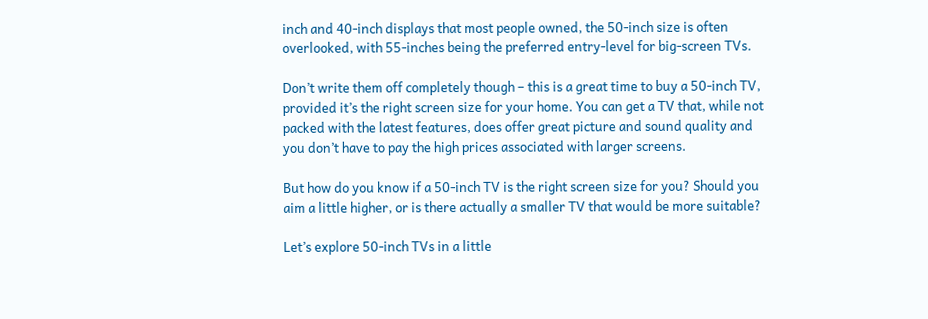inch and 40-inch displays that most people owned, the 50-inch size is often overlooked, with 55-inches being the preferred entry-level for big-screen TVs.

Don’t write them off completely though – this is a great time to buy a 50-inch TV, provided it’s the right screen size for your home. You can get a TV that, while not packed with the latest features, does offer great picture and sound quality and you don’t have to pay the high prices associated with larger screens.

But how do you know if a 50-inch TV is the right screen size for you? Should you aim a little higher, or is there actually a smaller TV that would be more suitable?

Let’s explore 50-inch TVs in a little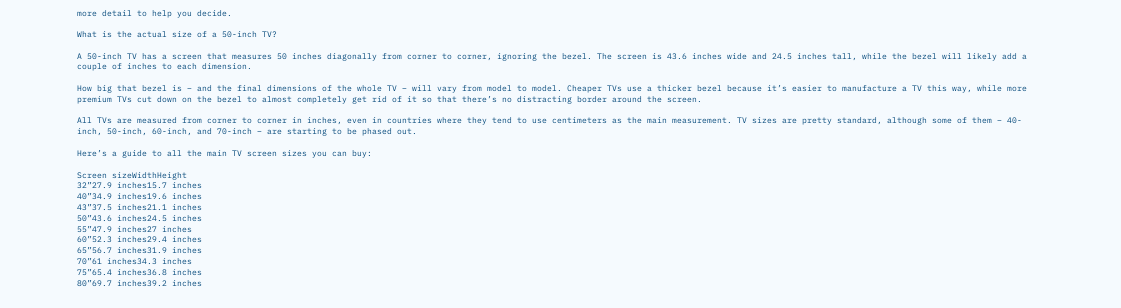more detail to help you decide.

What is the actual size of a 50-inch TV?

A 50-inch TV has a screen that measures 50 inches diagonally from corner to corner, ignoring the bezel. The screen is 43.6 inches wide and 24.5 inches tall, while the bezel will likely add a couple of inches to each dimension.

How big that bezel is – and the final dimensions of the whole TV – will vary from model to model. Cheaper TVs use a thicker bezel because it’s easier to manufacture a TV this way, while more premium TVs cut down on the bezel to almost completely get rid of it so that there’s no distracting border around the screen.

All TVs are measured from corner to corner in inches, even in countries where they tend to use centimeters as the main measurement. TV sizes are pretty standard, although some of them – 40-inch, 50-inch, 60-inch, and 70-inch – are starting to be phased out.

Here’s a guide to all the main TV screen sizes you can buy:

Screen sizeWidthHeight
32”27.9 inches15.7 inches
40”34.9 inches19.6 inches
43”37.5 inches21.1 inches
50”43.6 inches24.5 inches
55”47.9 inches27 inches
60”52.3 inches29.4 inches
65”56.7 inches31.9 inches
70”61 inches34.3 inches
75”65.4 inches36.8 inches
80”69.7 inches39.2 inches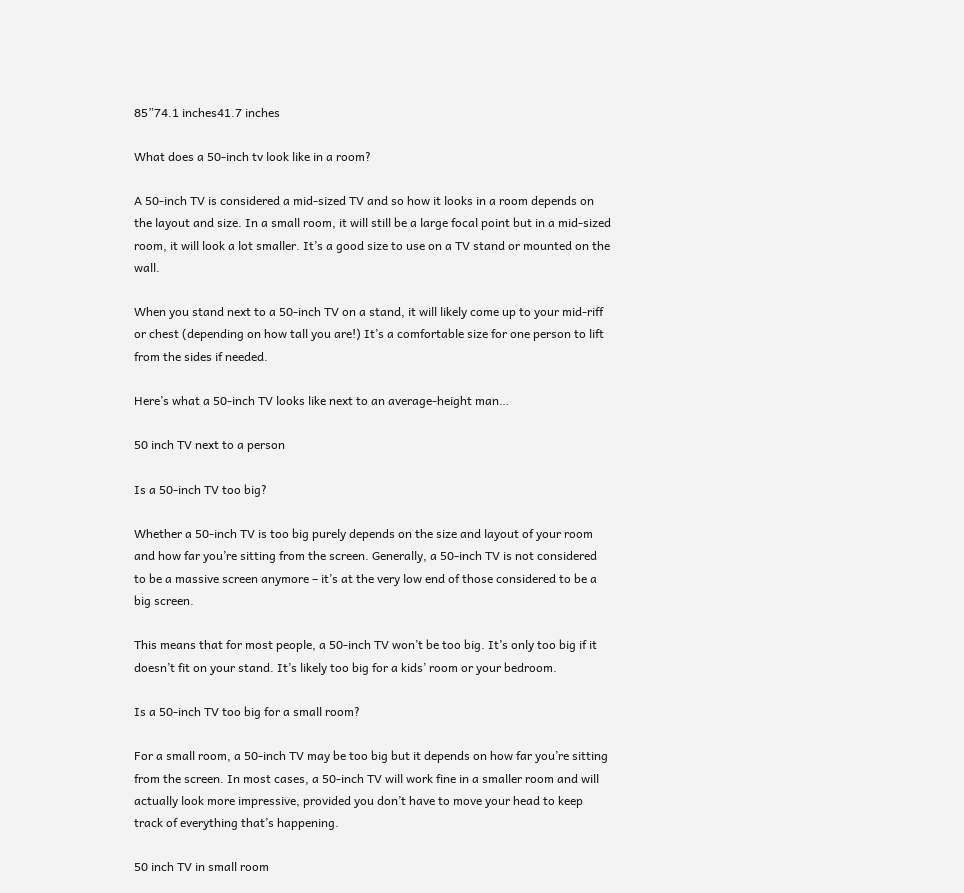85”74.1 inches41.7 inches

What does a 50-inch tv look like in a room?

A 50-inch TV is considered a mid-sized TV and so how it looks in a room depends on the layout and size. In a small room, it will still be a large focal point but in a mid-sized room, it will look a lot smaller. It’s a good size to use on a TV stand or mounted on the wall.

When you stand next to a 50-inch TV on a stand, it will likely come up to your mid-riff or chest (depending on how tall you are!) It’s a comfortable size for one person to lift from the sides if needed.

Here’s what a 50-inch TV looks like next to an average-height man…

50 inch TV next to a person

Is a 50-inch TV too big?

Whether a 50-inch TV is too big purely depends on the size and layout of your room and how far you’re sitting from the screen. Generally, a 50-inch TV is not considered to be a massive screen anymore – it’s at the very low end of those considered to be a big screen.

This means that for most people, a 50-inch TV won’t be too big. It’s only too big if it doesn’t fit on your stand. It’s likely too big for a kids’ room or your bedroom.

Is a 50-inch TV too big for a small room?

For a small room, a 50-inch TV may be too big but it depends on how far you’re sitting from the screen. In most cases, a 50-inch TV will work fine in a smaller room and will actually look more impressive, provided you don’t have to move your head to keep track of everything that’s happening.

50 inch TV in small room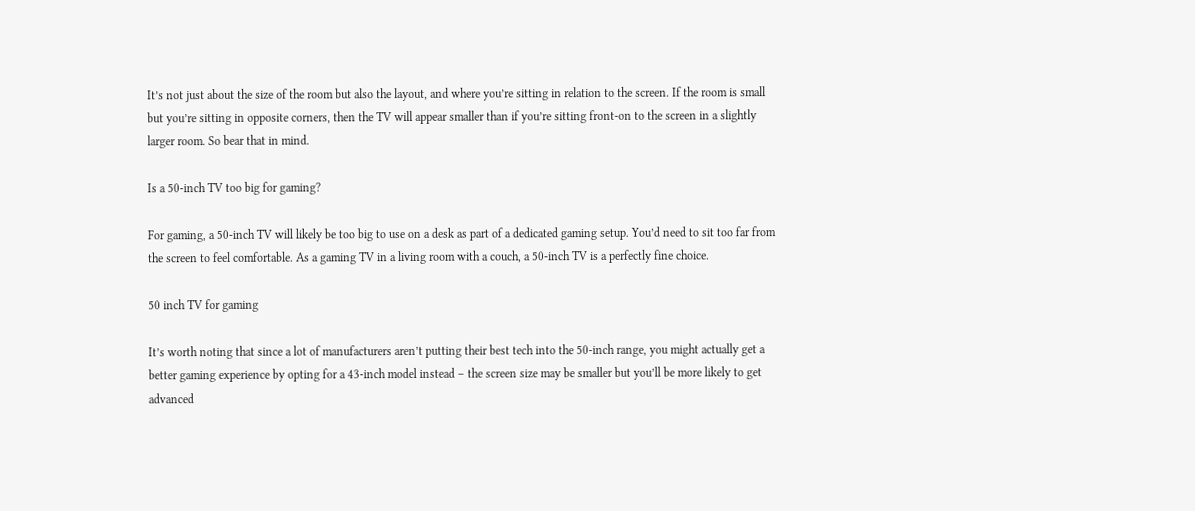It’s not just about the size of the room but also the layout, and where you’re sitting in relation to the screen. If the room is small but you’re sitting in opposite corners, then the TV will appear smaller than if you’re sitting front-on to the screen in a slightly larger room. So bear that in mind.

Is a 50-inch TV too big for gaming?

For gaming, a 50-inch TV will likely be too big to use on a desk as part of a dedicated gaming setup. You’d need to sit too far from the screen to feel comfortable. As a gaming TV in a living room with a couch, a 50-inch TV is a perfectly fine choice.

50 inch TV for gaming

It’s worth noting that since a lot of manufacturers aren’t putting their best tech into the 50-inch range, you might actually get a better gaming experience by opting for a 43-inch model instead – the screen size may be smaller but you’ll be more likely to get advanced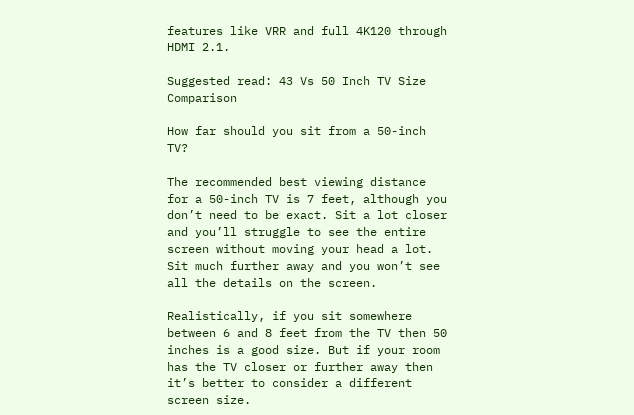features like VRR and full 4K120 through HDMI 2.1.

Suggested read: 43 Vs 50 Inch TV Size Comparison

How far should you sit from a 50-inch TV?

The recommended best viewing distance for a 50-inch TV is 7 feet, although you don’t need to be exact. Sit a lot closer and you’ll struggle to see the entire screen without moving your head a lot. Sit much further away and you won’t see all the details on the screen.

Realistically, if you sit somewhere between 6 and 8 feet from the TV then 50 inches is a good size. But if your room has the TV closer or further away then it’s better to consider a different screen size.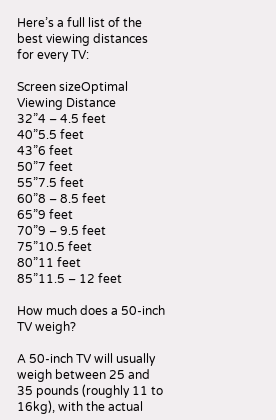Here’s a full list of the best viewing distances for every TV:

Screen sizeOptimal Viewing Distance
32”4 – 4.5 feet
40”5.5 feet
43”6 feet
50”7 feet
55”7.5 feet
60”8 – 8.5 feet
65”9 feet
70”9 – 9.5 feet
75”10.5 feet
80”11 feet
85”11.5 – 12 feet

How much does a 50-inch TV weigh?

A 50-inch TV will usually weigh between 25 and 35 pounds (roughly 11 to 16kg), with the actual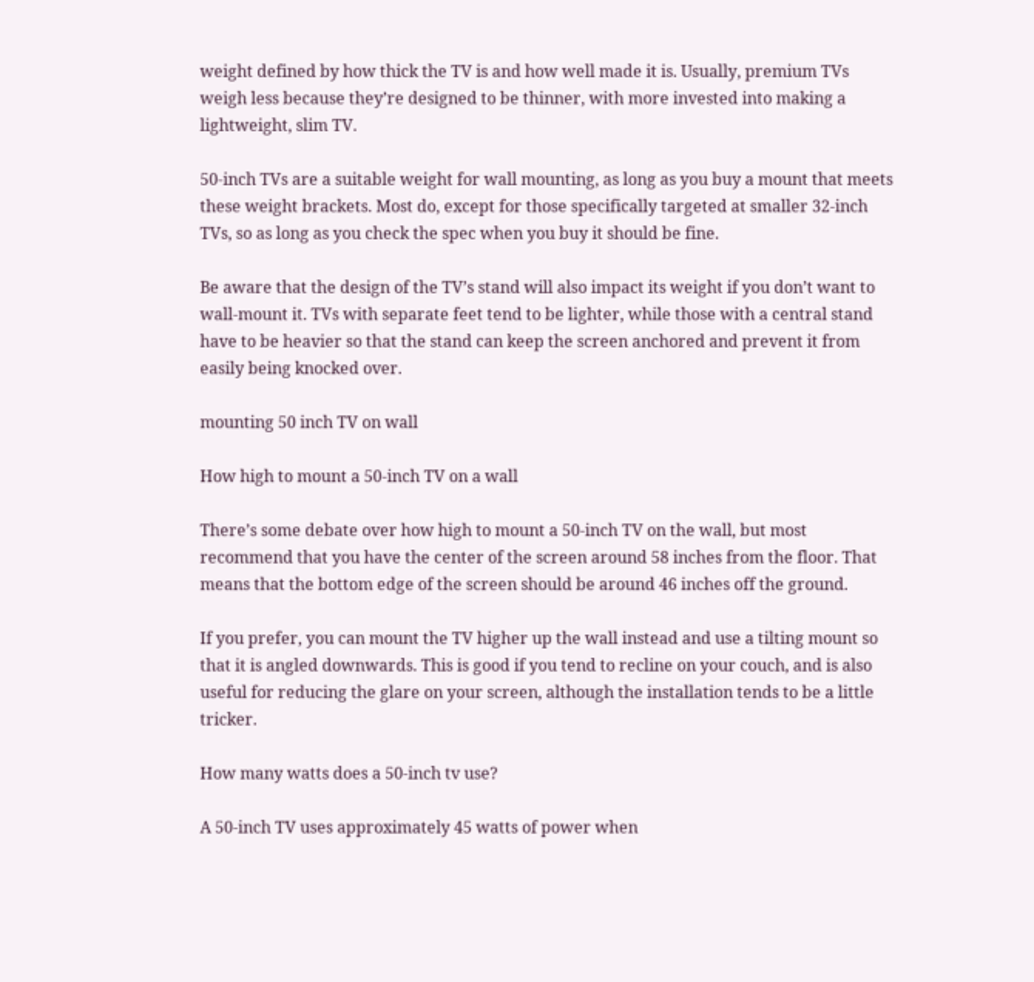weight defined by how thick the TV is and how well made it is. Usually, premium TVs weigh less because they’re designed to be thinner, with more invested into making a lightweight, slim TV.

50-inch TVs are a suitable weight for wall mounting, as long as you buy a mount that meets these weight brackets. Most do, except for those specifically targeted at smaller 32-inch TVs, so as long as you check the spec when you buy it should be fine.

Be aware that the design of the TV’s stand will also impact its weight if you don’t want to wall-mount it. TVs with separate feet tend to be lighter, while those with a central stand have to be heavier so that the stand can keep the screen anchored and prevent it from easily being knocked over.

mounting 50 inch TV on wall

How high to mount a 50-inch TV on a wall

There’s some debate over how high to mount a 50-inch TV on the wall, but most recommend that you have the center of the screen around 58 inches from the floor. That means that the bottom edge of the screen should be around 46 inches off the ground.

If you prefer, you can mount the TV higher up the wall instead and use a tilting mount so that it is angled downwards. This is good if you tend to recline on your couch, and is also useful for reducing the glare on your screen, although the installation tends to be a little tricker.

How many watts does a 50-inch tv use?

A 50-inch TV uses approximately 45 watts of power when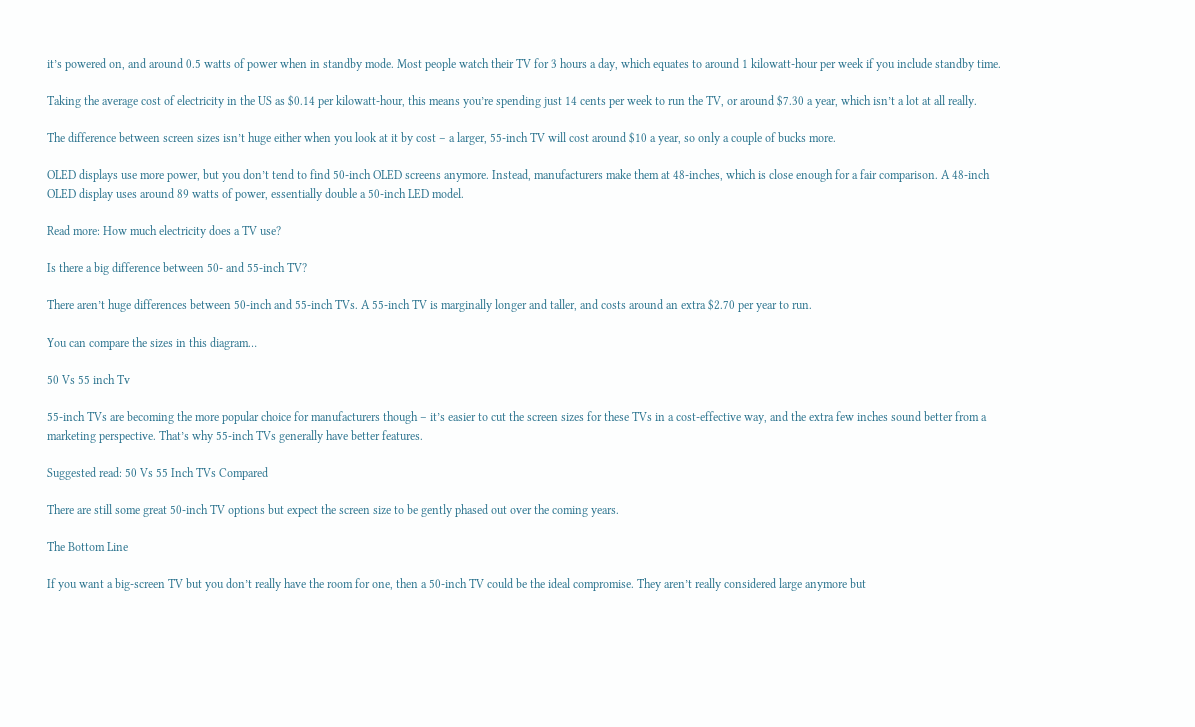it’s powered on, and around 0.5 watts of power when in standby mode. Most people watch their TV for 3 hours a day, which equates to around 1 kilowatt-hour per week if you include standby time.

Taking the average cost of electricity in the US as $0.14 per kilowatt-hour, this means you’re spending just 14 cents per week to run the TV, or around $7.30 a year, which isn’t a lot at all really.

The difference between screen sizes isn’t huge either when you look at it by cost – a larger, 55-inch TV will cost around $10 a year, so only a couple of bucks more.

OLED displays use more power, but you don’t tend to find 50-inch OLED screens anymore. Instead, manufacturers make them at 48-inches, which is close enough for a fair comparison. A 48-inch OLED display uses around 89 watts of power, essentially double a 50-inch LED model.

Read more: How much electricity does a TV use?

Is there a big difference between 50- and 55-inch TV?

There aren’t huge differences between 50-inch and 55-inch TVs. A 55-inch TV is marginally longer and taller, and costs around an extra $2.70 per year to run.

You can compare the sizes in this diagram…

50 Vs 55 inch Tv

55-inch TVs are becoming the more popular choice for manufacturers though – it’s easier to cut the screen sizes for these TVs in a cost-effective way, and the extra few inches sound better from a marketing perspective. That’s why 55-inch TVs generally have better features.

Suggested read: 50 Vs 55 Inch TVs Compared

There are still some great 50-inch TV options but expect the screen size to be gently phased out over the coming years.

The Bottom Line

If you want a big-screen TV but you don’t really have the room for one, then a 50-inch TV could be the ideal compromise. They aren’t really considered large anymore but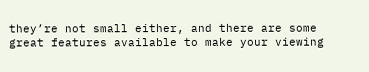they’re not small either, and there are some great features available to make your viewing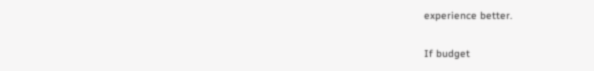experience better.

If budget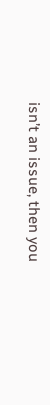isn’t an issue, then you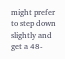might prefer to step down slightly and get a 48-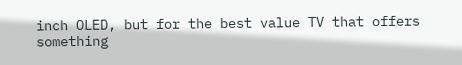inch OLED, but for the best value TV that offers something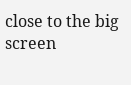close to the big screen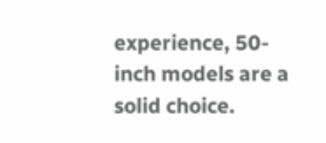experience, 50-inch models are a solid choice.